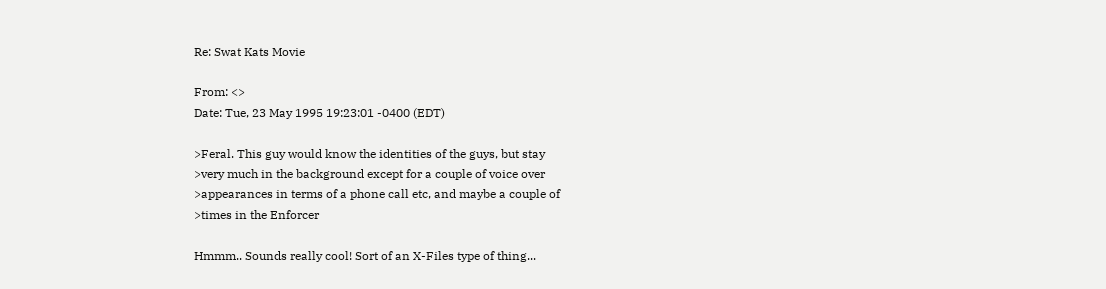Re: Swat Kats Movie

From: <>
Date: Tue, 23 May 1995 19:23:01 -0400 (EDT)

>Feral. This guy would know the identities of the guys, but stay
>very much in the background except for a couple of voice over
>appearances in terms of a phone call etc, and maybe a couple of
>times in the Enforcer

Hmmm.. Sounds really cool! Sort of an X-Files type of thing...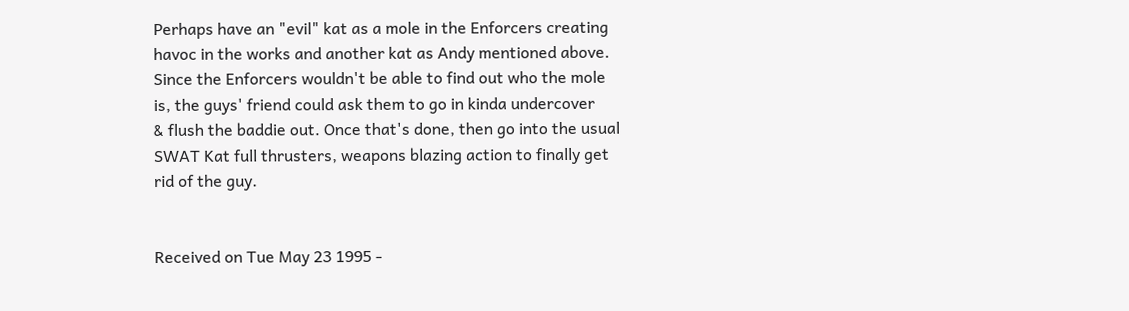Perhaps have an "evil" kat as a mole in the Enforcers creating
havoc in the works and another kat as Andy mentioned above.
Since the Enforcers wouldn't be able to find out who the mole
is, the guys' friend could ask them to go in kinda undercover
& flush the baddie out. Once that's done, then go into the usual
SWAT Kat full thrusters, weapons blazing action to finally get
rid of the guy.


Received on Tue May 23 1995 -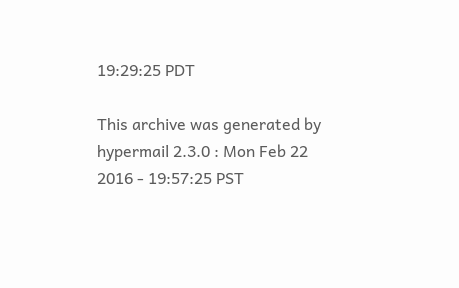19:29:25 PDT

This archive was generated by hypermail 2.3.0 : Mon Feb 22 2016 - 19:57:25 PST